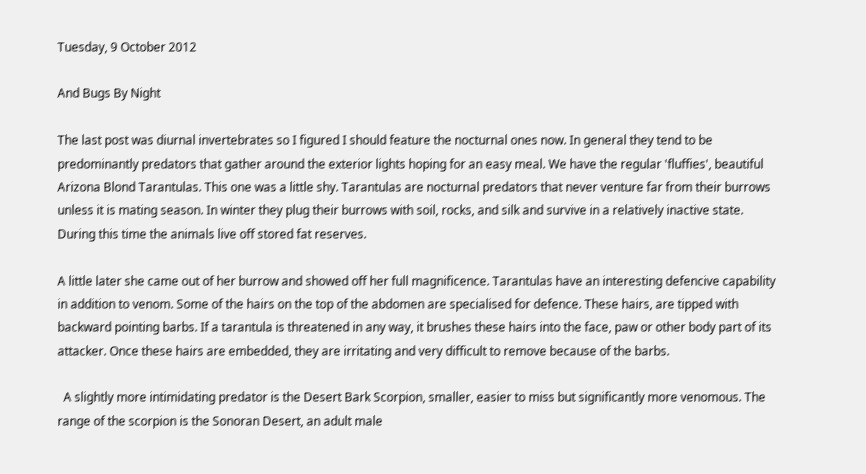Tuesday, 9 October 2012

And Bugs By Night

The last post was diurnal invertebrates so I figured I should feature the nocturnal ones now. In general they tend to be predominantly predators that gather around the exterior lights hoping for an easy meal. We have the regular 'fluffies', beautiful Arizona Blond Tarantulas. This one was a little shy. Tarantulas are nocturnal predators that never venture far from their burrows unless it is mating season. In winter they plug their burrows with soil, rocks, and silk and survive in a relatively inactive state. During this time the animals live off stored fat reserves.

A little later she came out of her burrow and showed off her full magnificence. Tarantulas have an interesting defencive capability in addition to venom. Some of the hairs on the top of the abdomen are specialised for defence. These hairs, are tipped with backward pointing barbs. If a tarantula is threatened in any way, it brushes these hairs into the face, paw or other body part of its attacker. Once these hairs are embedded, they are irritating and very difficult to remove because of the barbs.

  A slightly more intimidating predator is the Desert Bark Scorpion, smaller, easier to miss but significantly more venomous. The range of the scorpion is the Sonoran Desert, an adult male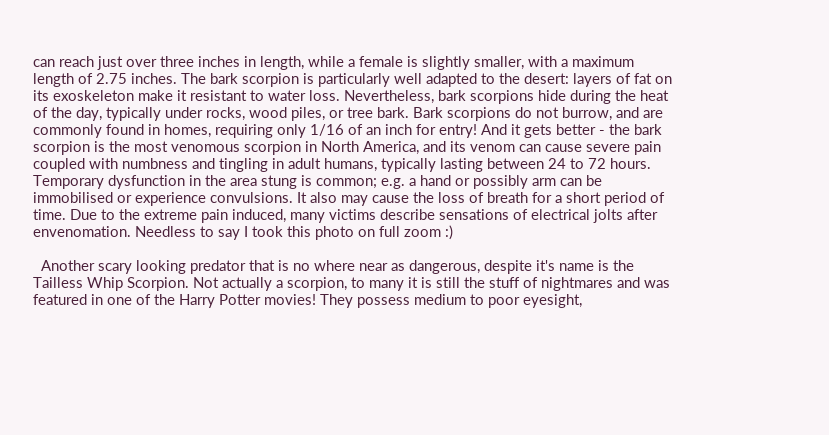can reach just over three inches in length, while a female is slightly smaller, with a maximum length of 2.75 inches. The bark scorpion is particularly well adapted to the desert: layers of fat on its exoskeleton make it resistant to water loss. Nevertheless, bark scorpions hide during the heat of the day, typically under rocks, wood piles, or tree bark. Bark scorpions do not burrow, and are commonly found in homes, requiring only 1/16 of an inch for entry! And it gets better - the bark scorpion is the most venomous scorpion in North America, and its venom can cause severe pain coupled with numbness and tingling in adult humans, typically lasting between 24 to 72 hours. Temporary dysfunction in the area stung is common; e.g. a hand or possibly arm can be immobilised or experience convulsions. It also may cause the loss of breath for a short period of time. Due to the extreme pain induced, many victims describe sensations of electrical jolts after envenomation. Needless to say I took this photo on full zoom :)

  Another scary looking predator that is no where near as dangerous, despite it's name is the Tailless Whip Scorpion. Not actually a scorpion, to many it is still the stuff of nightmares and was featured in one of the Harry Potter movies! They possess medium to poor eyesight,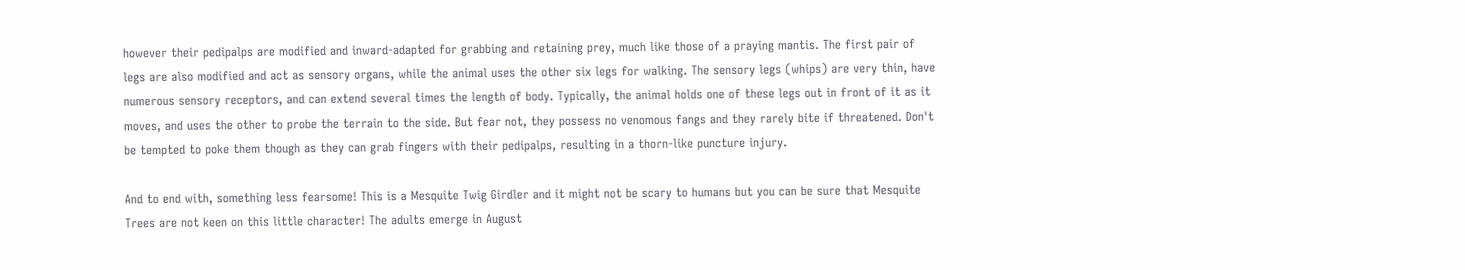however their pedipalps are modified and inward-adapted for grabbing and retaining prey, much like those of a praying mantis. The first pair of legs are also modified and act as sensory organs, while the animal uses the other six legs for walking. The sensory legs (whips) are very thin, have numerous sensory receptors, and can extend several times the length of body. Typically, the animal holds one of these legs out in front of it as it moves, and uses the other to probe the terrain to the side. But fear not, they possess no venomous fangs and they rarely bite if threatened. Don't be tempted to poke them though as they can grab fingers with their pedipalps, resulting in a thorn-like puncture injury.

And to end with, something less fearsome! This is a Mesquite Twig Girdler and it might not be scary to humans but you can be sure that Mesquite Trees are not keen on this little character! The adults emerge in August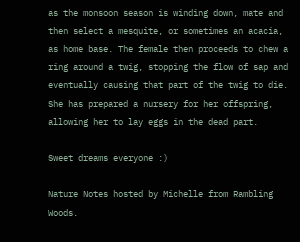as the monsoon season is winding down, mate and then select a mesquite, or sometimes an acacia, as home base. The female then proceeds to chew a ring around a twig, stopping the flow of sap and eventually causing that part of the twig to die. She has prepared a nursery for her offspring, allowing her to lay eggs in the dead part.

Sweet dreams everyone :)

Nature Notes hosted by Michelle from Rambling Woods.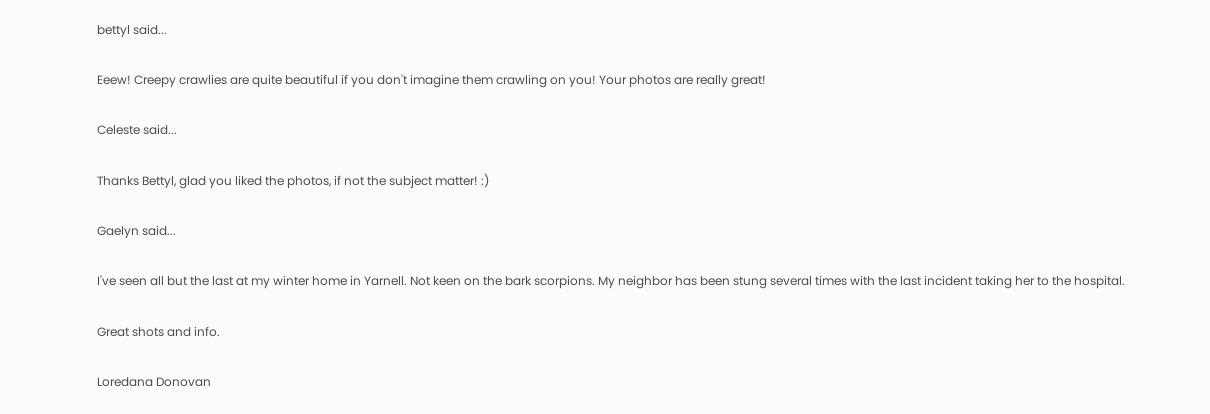bettyl said...

Eeew! Creepy crawlies are quite beautiful if you don't imagine them crawling on you! Your photos are really great!

Celeste said...

Thanks Bettyl, glad you liked the photos, if not the subject matter! :)

Gaelyn said...

I've seen all but the last at my winter home in Yarnell. Not keen on the bark scorpions. My neighbor has been stung several times with the last incident taking her to the hospital.

Great shots and info.

Loredana Donovan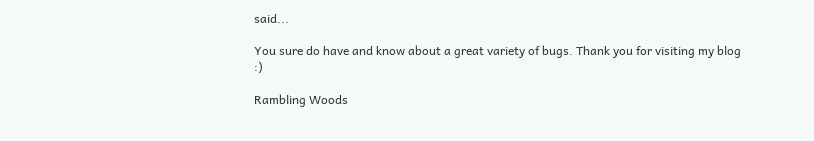said...

You sure do have and know about a great variety of bugs. Thank you for visiting my blog :)

Rambling Woods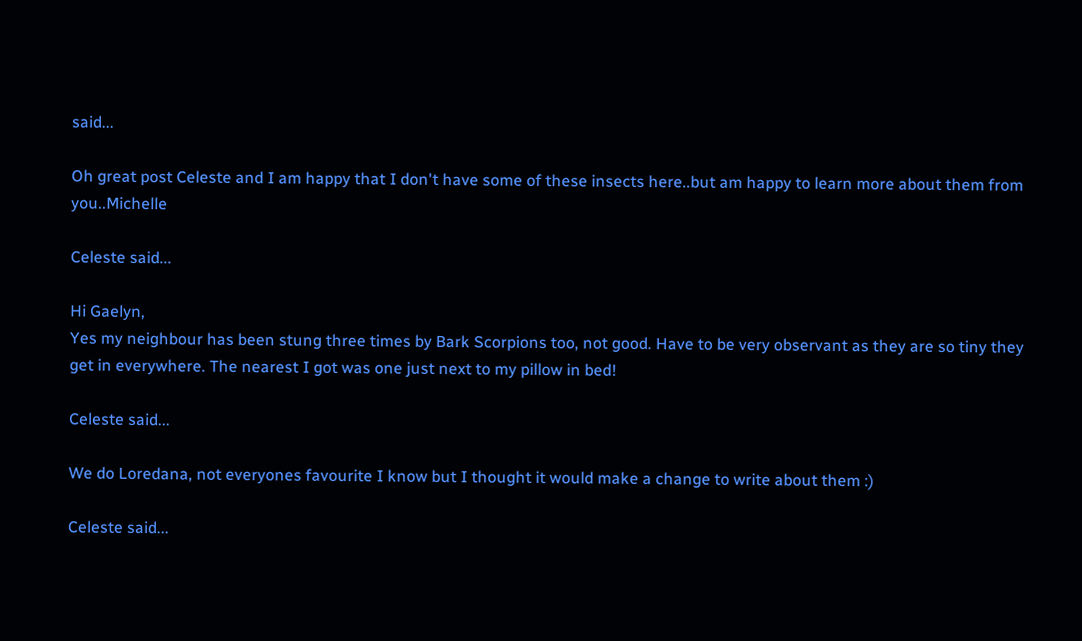said...

Oh great post Celeste and I am happy that I don't have some of these insects here..but am happy to learn more about them from you..Michelle

Celeste said...

Hi Gaelyn,
Yes my neighbour has been stung three times by Bark Scorpions too, not good. Have to be very observant as they are so tiny they get in everywhere. The nearest I got was one just next to my pillow in bed!

Celeste said...

We do Loredana, not everyones favourite I know but I thought it would make a change to write about them :)

Celeste said...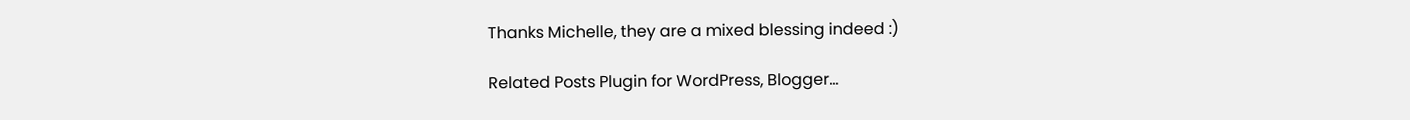Thanks Michelle, they are a mixed blessing indeed :)

Related Posts Plugin for WordPress, Blogger...